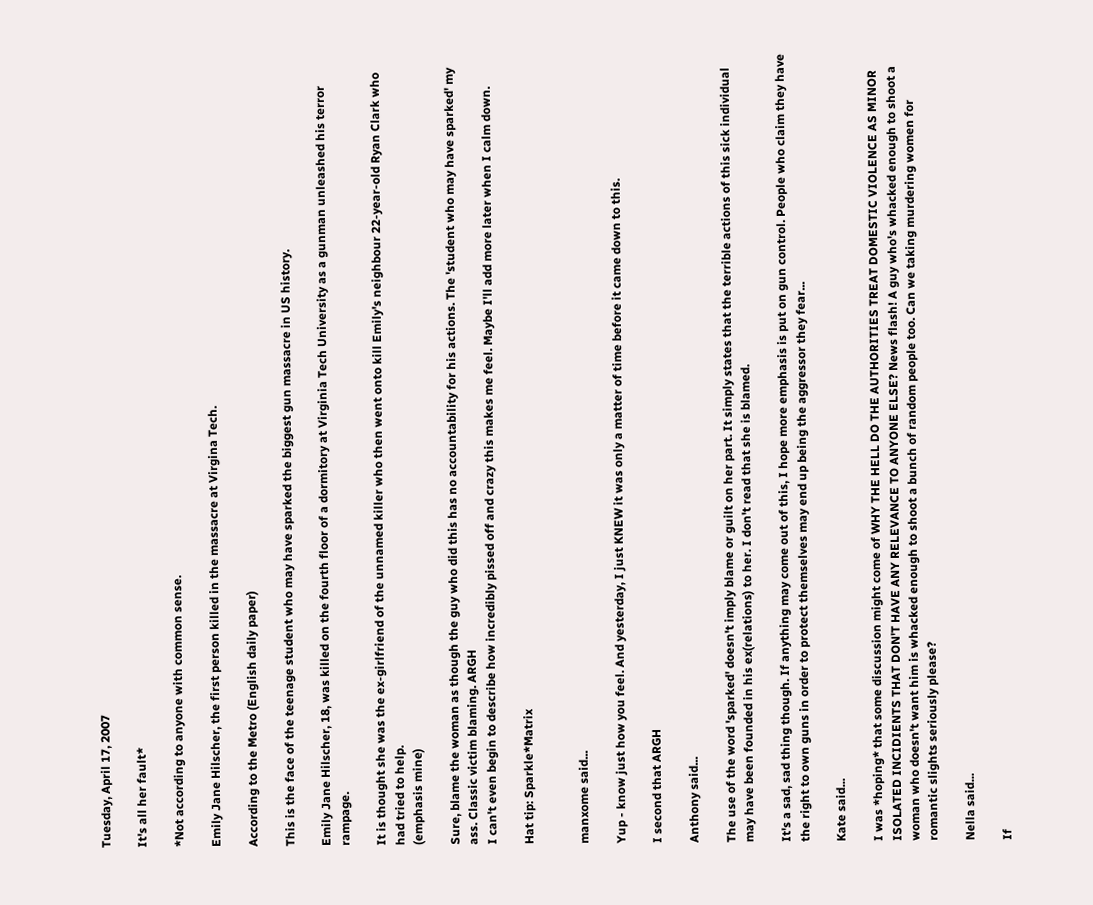Tuesday, April 17, 2007

It's all her fault*

*Not according to anyone with common sense.

Emily Jane Hilscher, the first person killed in the massacre at Virgina Tech.

According to the Metro (English daily paper)

This is the face of the teenage student who may have sparked the biggest gun massacre in US history.

Emily Jane Hilscher, 18, was killed on the fourth floor of a dormitory at Virginia Tech University as a gunman unleashed his terror rampage.

It is thought she was the ex-girlfriend of the unnamed killer who then went onto kill Emily's neighbour 22-year-old Ryan Clark who had tried to help.
(emphasis mine)

Sure, blame the woman as though the guy who did this has no accountability for his actions. The 'student who may have sparked' my ass. Classic victim blaming. ARGH
I can't even begin to describe how incredibly pissed off and crazy this makes me feel. Maybe I'll add more later when I calm down.

Hat tip: Sparkle*Matrix


manxome said...

Yup - know just how you feel. And yesterday, I just KNEW it was only a matter of time before it came down to this.

I second that ARGH

Anthony said...

The use of the word 'sparked' doesn't imply blame or guilt on her part. It simply states that the terrible actions of this sick individual may have been founded in his ex(relations) to her. I don't read that she is blamed.

It's a sad, sad thing though. If anything may come out of this, I hope more emphasis is put on gun control. People who claim they have the right to own guns in order to protect themselves may end up being the aggressor they fear...

Kate said...

I was *hoping* that some discussion might come of WHY THE HELL DO THE AUTHORITIES TREAT DOMESTIC VIOLENCE AS MINOR ISOLATED INCIDIENTS THAT DON'T HAVE ANY RELEVANCE TO ANYONE ELSE? News flash! A guy who's whacked enough to shoot a woman who doesn't want him is whacked enough to shoot a bunch of random people too. Can we taking murdering women for romantic slights seriously please?

Nella said...

If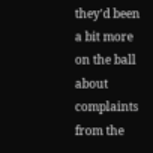they'd been a bit more on the ball about complaints from the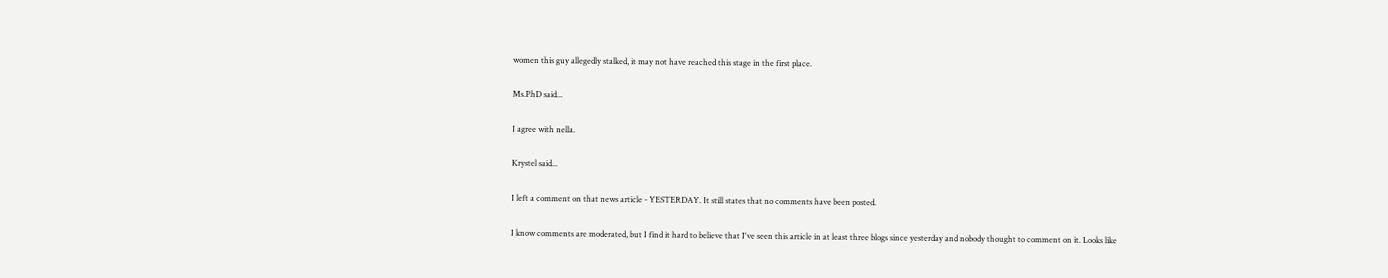women this guy allegedly stalked, it may not have reached this stage in the first place.

Ms.PhD said...

I agree with nella.

Krystel said...

I left a comment on that news article - YESTERDAY. It still states that no comments have been posted.

I know comments are moderated, but I find it hard to believe that I've seen this article in at least three blogs since yesterday and nobody thought to comment on it. Looks like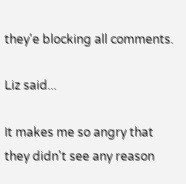they'e blocking all comments.

Liz said...

It makes me so angry that they didn't see any reason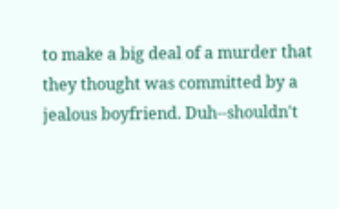to make a big deal of a murder that they thought was committed by a jealous boyfriend. Duh--shouldn't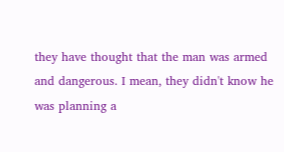they have thought that the man was armed and dangerous. I mean, they didn't know he was planning a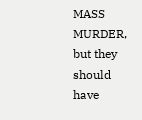MASS MURDER, but they should have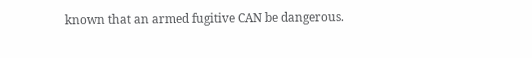known that an armed fugitive CAN be dangerous.